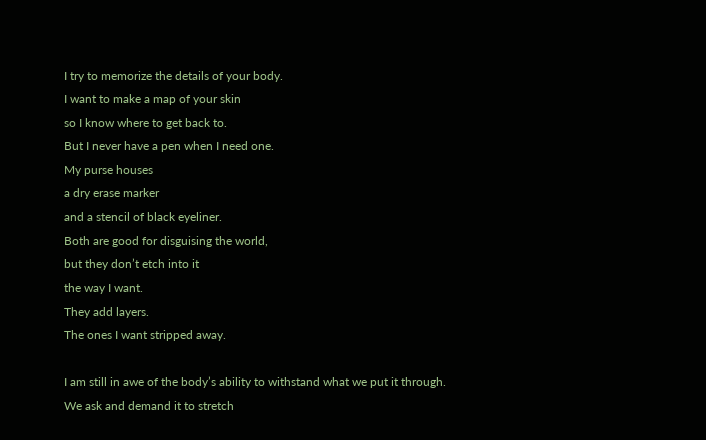I try to memorize the details of your body.
I want to make a map of your skin
so I know where to get back to.
But I never have a pen when I need one.
My purse houses
a dry erase marker
and a stencil of black eyeliner.
Both are good for disguising the world,
but they don’t etch into it
the way I want.
They add layers.
The ones I want stripped away.

I am still in awe of the body’s ability to withstand what we put it through.
We ask and demand it to stretch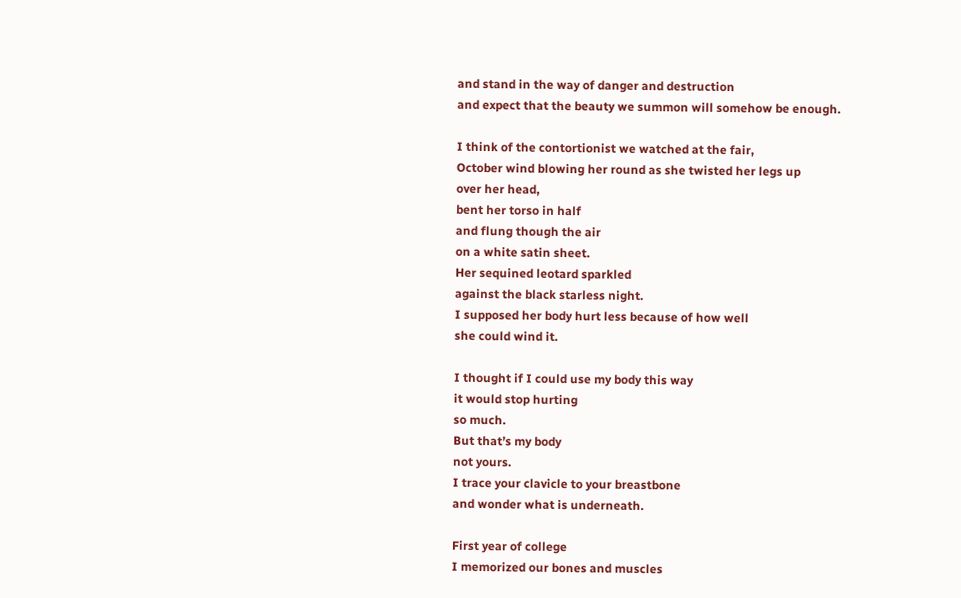and stand in the way of danger and destruction
and expect that the beauty we summon will somehow be enough.

I think of the contortionist we watched at the fair,
October wind blowing her round as she twisted her legs up
over her head,
bent her torso in half
and flung though the air
on a white satin sheet.
Her sequined leotard sparkled
against the black starless night.
I supposed her body hurt less because of how well
she could wind it.

I thought if I could use my body this way
it would stop hurting
so much.
But that’s my body
not yours.
I trace your clavicle to your breastbone
and wonder what is underneath.

First year of college
I memorized our bones and muscles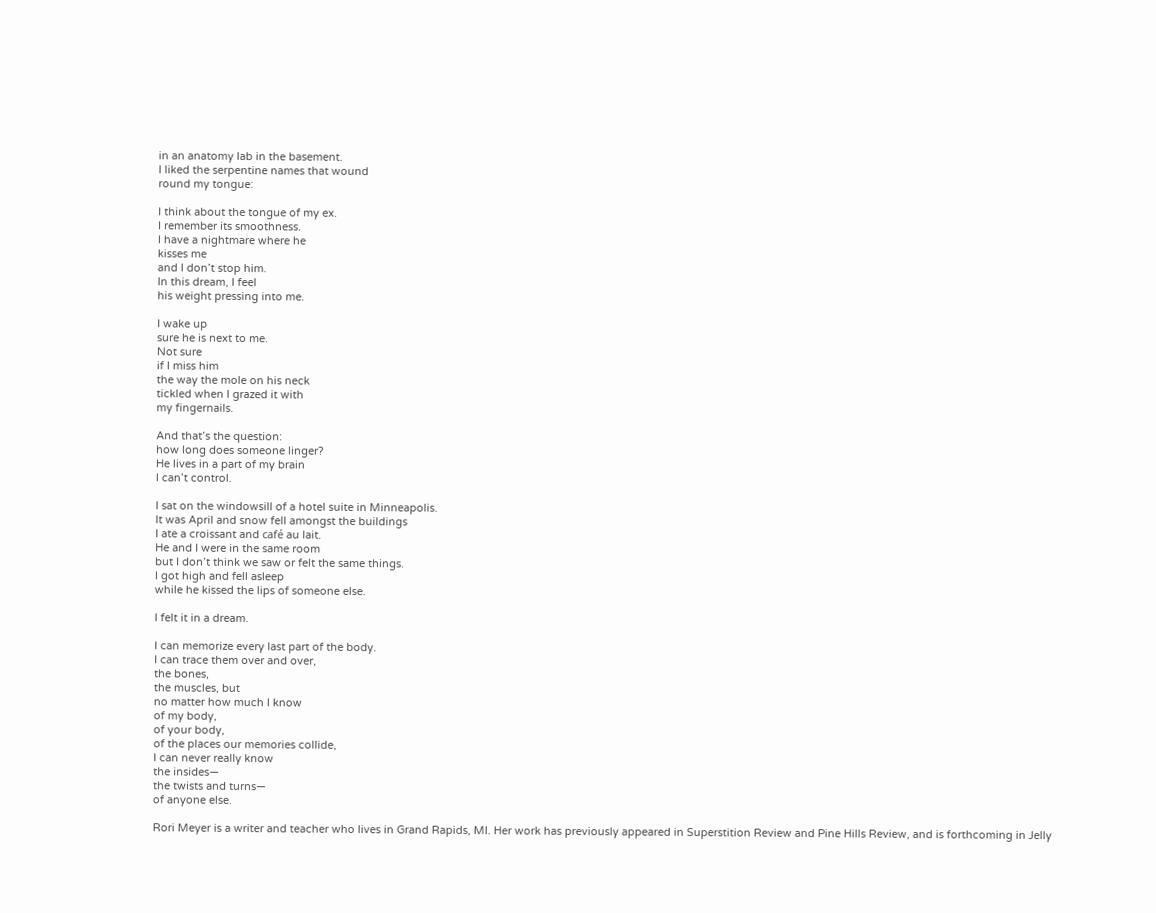in an anatomy lab in the basement.
I liked the serpentine names that wound
round my tongue:

I think about the tongue of my ex.
I remember its smoothness.
I have a nightmare where he
kisses me
and I don’t stop him.
In this dream, I feel
his weight pressing into me.

I wake up
sure he is next to me.
Not sure
if I miss him
the way the mole on his neck
tickled when I grazed it with
my fingernails.

And that’s the question:
how long does someone linger?
He lives in a part of my brain
I can’t control.

I sat on the windowsill of a hotel suite in Minneapolis.
It was April and snow fell amongst the buildings
I ate a croissant and café au lait.
He and I were in the same room
but I don’t think we saw or felt the same things.
I got high and fell asleep
while he kissed the lips of someone else.

I felt it in a dream.

I can memorize every last part of the body.
I can trace them over and over,
the bones,
the muscles, but
no matter how much I know
of my body,
of your body,
of the places our memories collide,
I can never really know
the insides—
the twists and turns—
of anyone else.

Rori Meyer is a writer and teacher who lives in Grand Rapids, MI. Her work has previously appeared in Superstition Review and Pine Hills Review, and is forthcoming in Jelly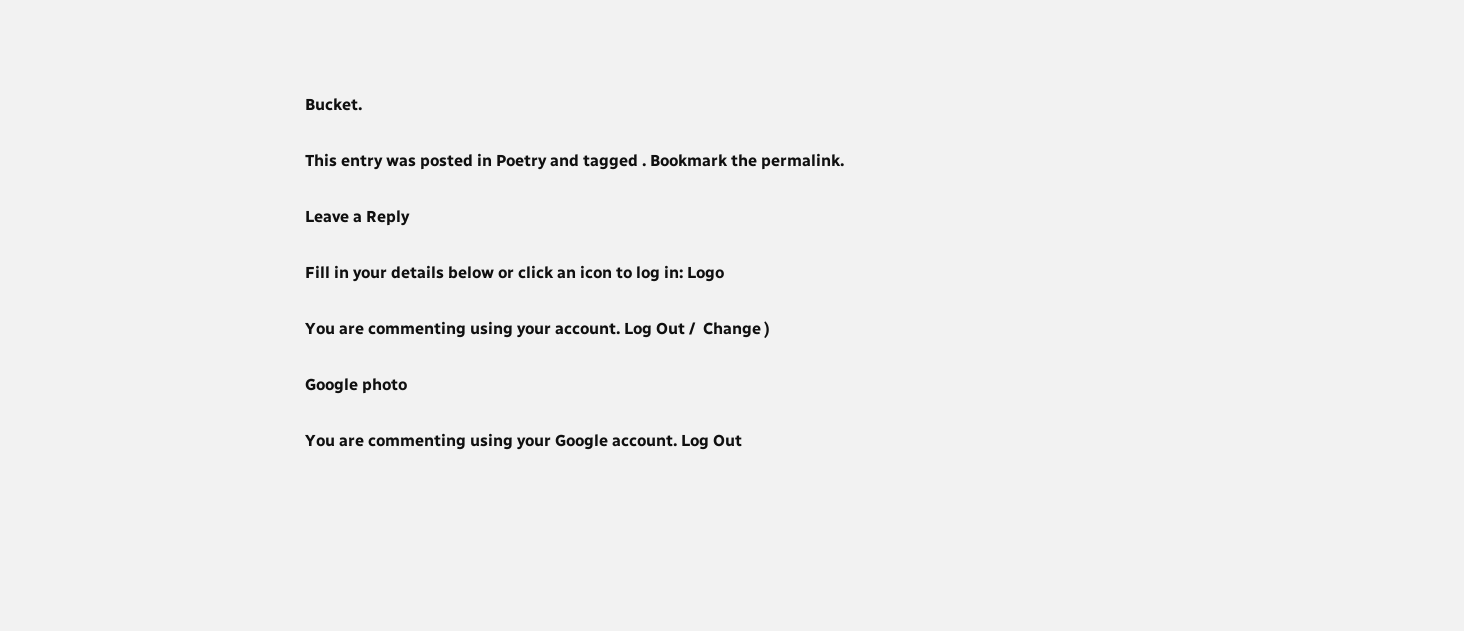Bucket.

This entry was posted in Poetry and tagged . Bookmark the permalink.

Leave a Reply

Fill in your details below or click an icon to log in: Logo

You are commenting using your account. Log Out /  Change )

Google photo

You are commenting using your Google account. Log Out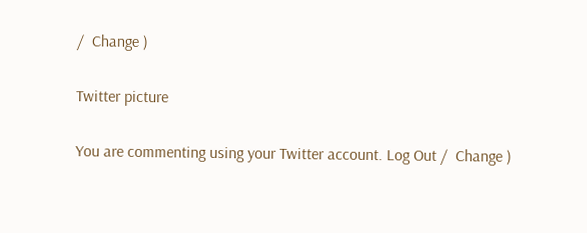/  Change )

Twitter picture

You are commenting using your Twitter account. Log Out /  Change )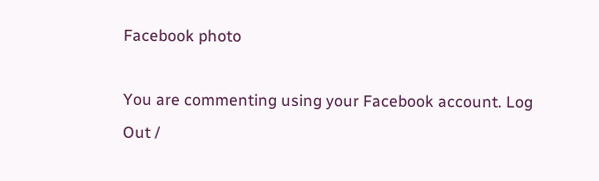Facebook photo

You are commenting using your Facebook account. Log Out /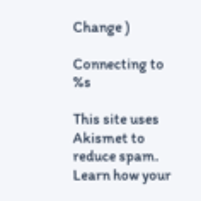Change )

Connecting to %s

This site uses Akismet to reduce spam. Learn how your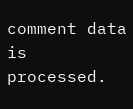comment data is processed.